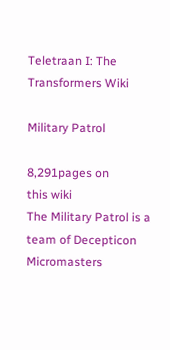Teletraan I: The Transformers Wiki

Military Patrol

8,291pages on
this wiki
The Military Patrol is a team of Decepticon Micromasters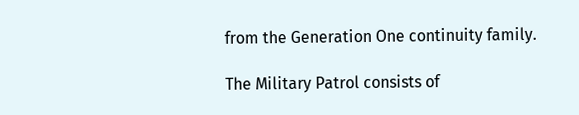from the Generation One continuity family.

The Military Patrol consists of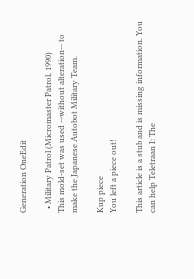Generation OneEdit

  • Military Patrol (Micromaster Patrol, 1990)
This mold-set was used --without alteration-- to make the Japanese Autobot Military Team.

Kup piece
You left a piece out!

This article is a stub and is missing information. You can help Teletraan I: The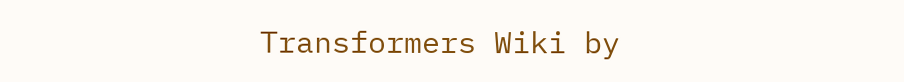Transformers Wiki by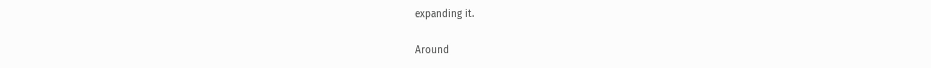expanding it.

Around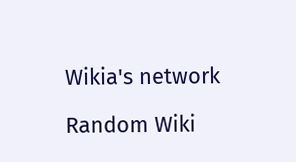Wikia's network

Random Wiki